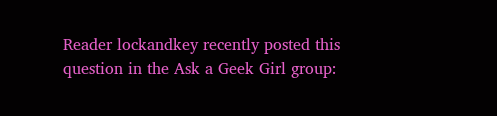Reader lockandkey recently posted this question in the Ask a Geek Girl group: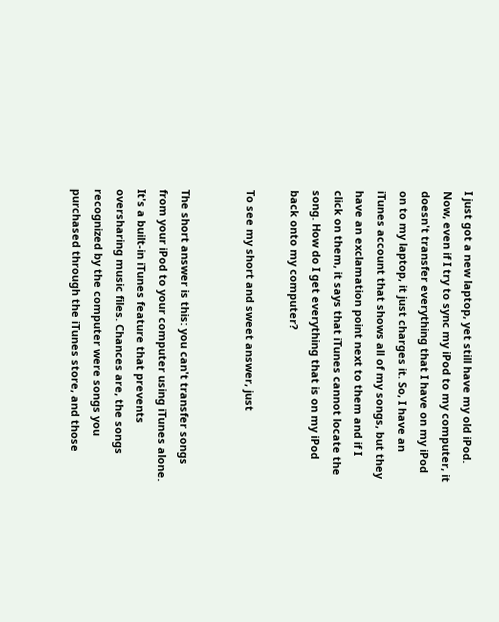I just got a new laptop, yet still have my old iPod. Now, even if I try to sync my iPod to my computer, it doesn't transfer everything that I have on my iPod on to my laptop, it just charges it. So, I have an iTunes account that shows all of my songs, but they have an exclamation point next to them and if I click on them, it says that iTunes cannot locate the song. How do I get everything that is on my iPod back onto my computer?

To see my short and sweet answer, just


The short answer is this: you can't transfer songs from your iPod to your computer using iTunes alone. It's a built-in iTunes feature that prevents oversharing music files. Chances are, the songs recognized by the computer were songs you purchased through the iTunes store, and those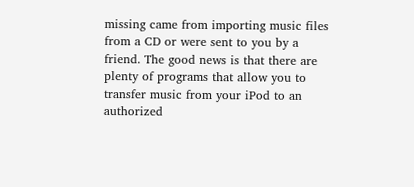missing came from importing music files from a CD or were sent to you by a friend. The good news is that there are plenty of programs that allow you to transfer music from your iPod to an authorized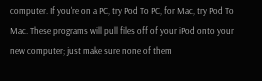computer. If you're on a PC, try Pod To PC, for Mac, try Pod To Mac. These programs will pull files off of your iPod onto your new computer; just make sure none of them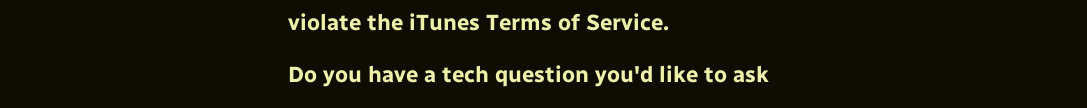violate the iTunes Terms of Service.

Do you have a tech question you'd like to ask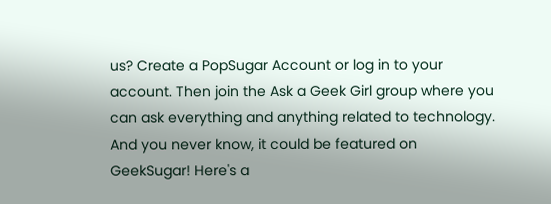us? Create a PopSugar Account or log in to your account. Then join the Ask a Geek Girl group where you can ask everything and anything related to technology. And you never know, it could be featured on GeekSugar! Here's a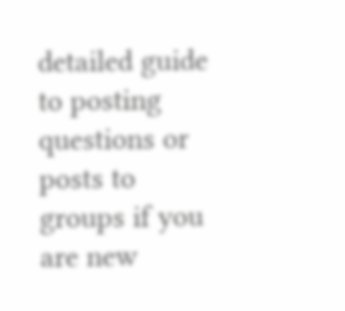detailed guide to posting questions or posts to groups if you are new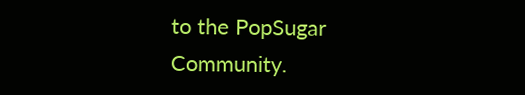to the PopSugar Community.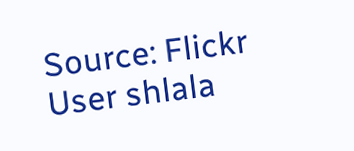Source: Flickr User shlala